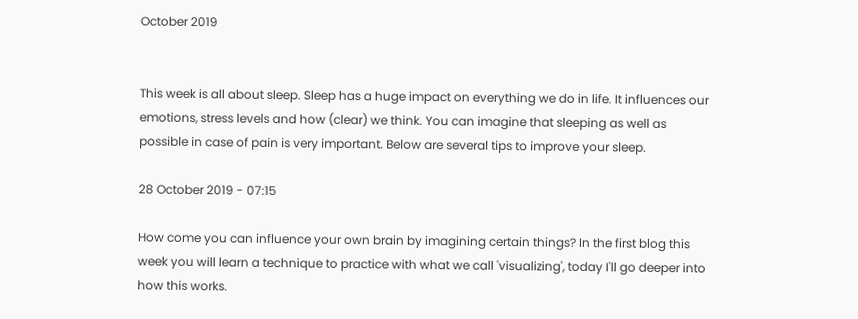October 2019


This week is all about sleep. Sleep has a huge impact on everything we do in life. It influences our emotions, stress levels and how (clear) we think. You can imagine that sleeping as well as possible in case of pain is very important. Below are several tips to improve your sleep.

28 October 2019 - 07:15

How come you can influence your own brain by imagining certain things? In the first blog this week you will learn a technique to practice with what we call 'visualizing', today I'll go deeper into how this works.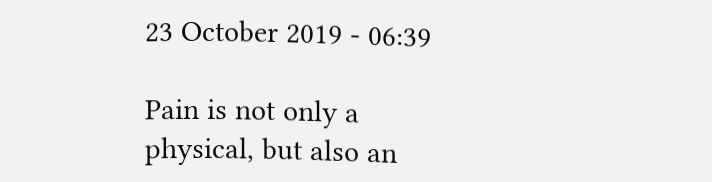23 October 2019 - 06:39

Pain is not only a physical, but also an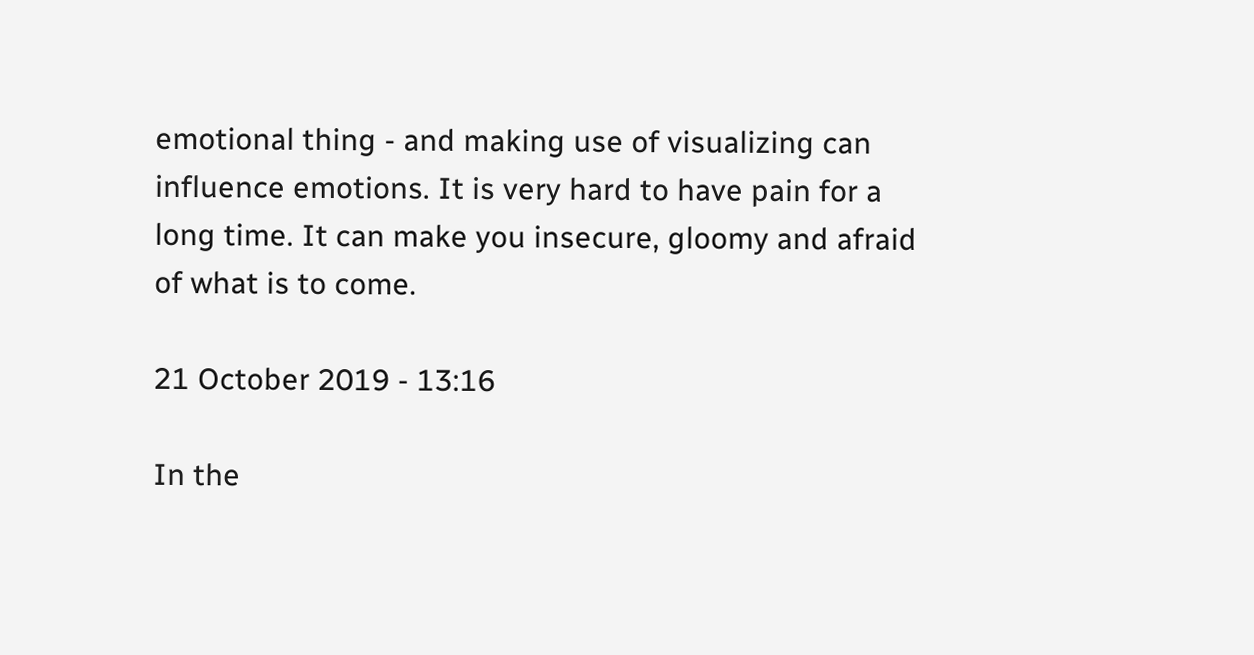emotional thing - and making use of visualizing can influence emotions. It is very hard to have pain for a long time. It can make you insecure, gloomy and afraid of what is to come.

21 October 2019 - 13:16

In the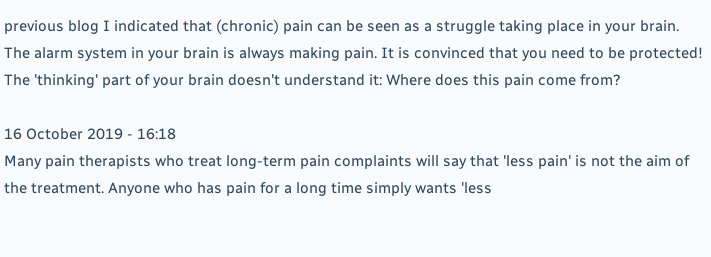previous blog I indicated that (chronic) pain can be seen as a struggle taking place in your brain. The alarm system in your brain is always making pain. It is convinced that you need to be protected! The 'thinking' part of your brain doesn't understand it: Where does this pain come from?

16 October 2019 - 16:18
Many pain therapists who treat long-term pain complaints will say that 'less pain' is not the aim of the treatment. Anyone who has pain for a long time simply wants 'less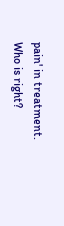pain' in treatment. Who is right?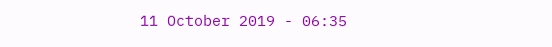11 October 2019 - 06:35